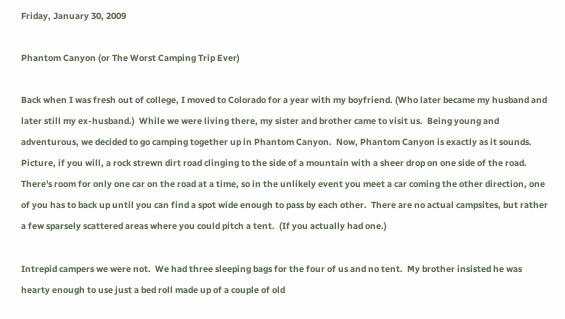Friday, January 30, 2009

Phantom Canyon (or The Worst Camping Trip Ever)

Back when I was fresh out of college, I moved to Colorado for a year with my boyfriend. (Who later became my husband and later still my ex-husband.)  While we were living there, my sister and brother came to visit us.  Being young and adventurous, we decided to go camping together up in Phantom Canyon.  Now, Phantom Canyon is exactly as it sounds.  Picture, if you will, a rock strewn dirt road clinging to the side of a mountain with a sheer drop on one side of the road.  There's room for only one car on the road at a time, so in the unlikely event you meet a car coming the other direction, one of you has to back up until you can find a spot wide enough to pass by each other.  There are no actual campsites, but rather a few sparsely scattered areas where you could pitch a tent.  (If you actually had one.)

Intrepid campers we were not.  We had three sleeping bags for the four of us and no tent.  My brother insisted he was hearty enough to use just a bed roll made up of a couple of old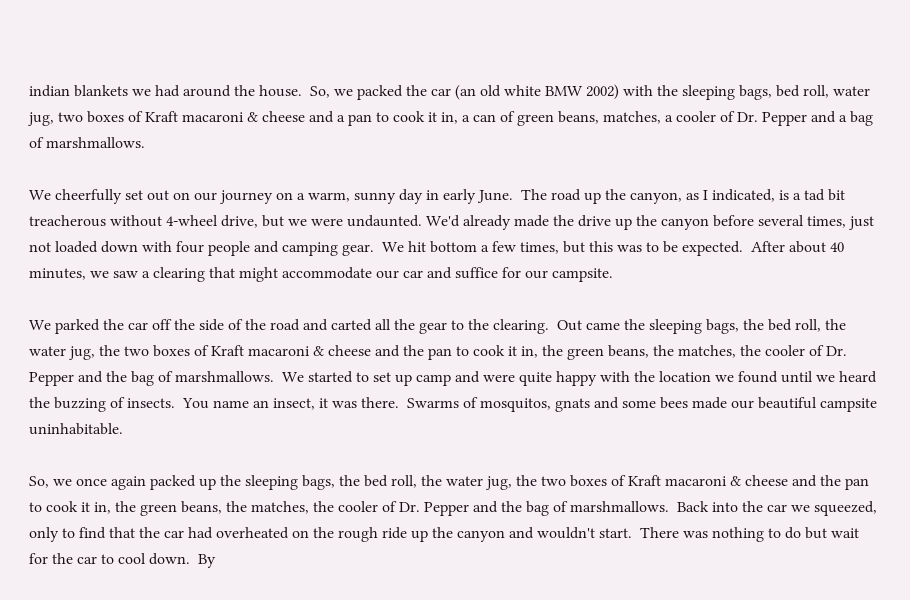indian blankets we had around the house.  So, we packed the car (an old white BMW 2002) with the sleeping bags, bed roll, water jug, two boxes of Kraft macaroni & cheese and a pan to cook it in, a can of green beans, matches, a cooler of Dr. Pepper and a bag of marshmallows.

We cheerfully set out on our journey on a warm, sunny day in early June.  The road up the canyon, as I indicated, is a tad bit treacherous without 4-wheel drive, but we were undaunted. We'd already made the drive up the canyon before several times, just not loaded down with four people and camping gear.  We hit bottom a few times, but this was to be expected.  After about 40 minutes, we saw a clearing that might accommodate our car and suffice for our campsite.

We parked the car off the side of the road and carted all the gear to the clearing.  Out came the sleeping bags, the bed roll, the water jug, the two boxes of Kraft macaroni & cheese and the pan to cook it in, the green beans, the matches, the cooler of Dr. Pepper and the bag of marshmallows.  We started to set up camp and were quite happy with the location we found until we heard the buzzing of insects.  You name an insect, it was there.  Swarms of mosquitos, gnats and some bees made our beautiful campsite uninhabitable.

So, we once again packed up the sleeping bags, the bed roll, the water jug, the two boxes of Kraft macaroni & cheese and the pan to cook it in, the green beans, the matches, the cooler of Dr. Pepper and the bag of marshmallows.  Back into the car we squeezed, only to find that the car had overheated on the rough ride up the canyon and wouldn't start.  There was nothing to do but wait for the car to cool down.  By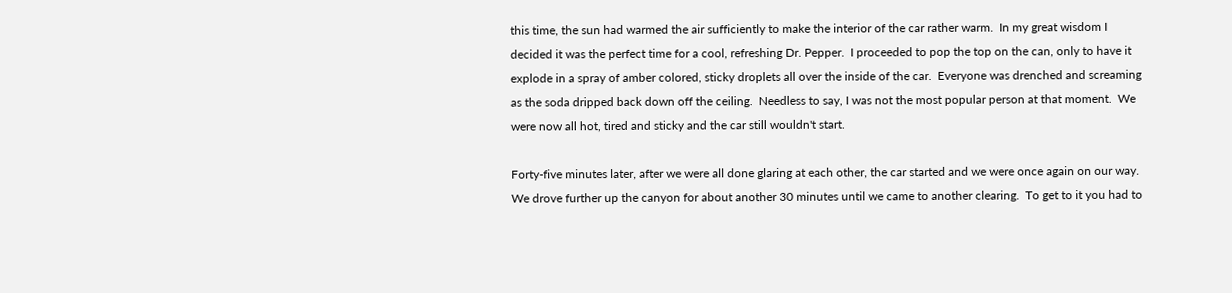this time, the sun had warmed the air sufficiently to make the interior of the car rather warm.  In my great wisdom I decided it was the perfect time for a cool, refreshing Dr. Pepper.  I proceeded to pop the top on the can, only to have it explode in a spray of amber colored, sticky droplets all over the inside of the car.  Everyone was drenched and screaming as the soda dripped back down off the ceiling.  Needless to say, I was not the most popular person at that moment.  We were now all hot, tired and sticky and the car still wouldn't start.

Forty-five minutes later, after we were all done glaring at each other, the car started and we were once again on our way.  We drove further up the canyon for about another 30 minutes until we came to another clearing.  To get to it you had to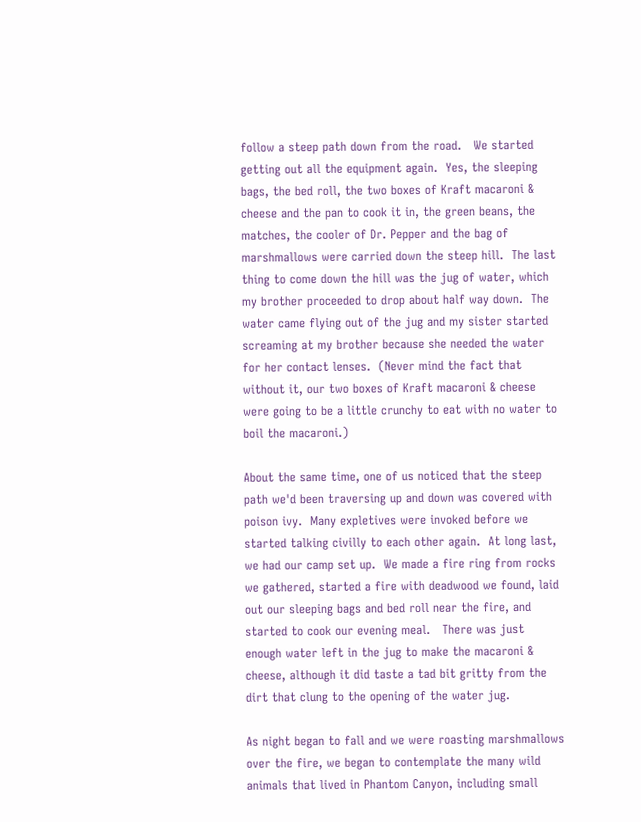follow a steep path down from the road.   We started getting out all the equipment again.  Yes, the sleeping bags, the bed roll, the two boxes of Kraft macaroni & cheese and the pan to cook it in, the green beans, the matches, the cooler of Dr. Pepper and the bag of marshmallows were carried down the steep hill.  The last thing to come down the hill was the jug of water, which my brother proceeded to drop about half way down.  The water came flying out of the jug and my sister started screaming at my brother because she needed the water for her contact lenses.  (Never mind the fact that without it, our two boxes of Kraft macaroni & cheese were going to be a little crunchy to eat with no water to boil the macaroni.)

About the same time, one of us noticed that the steep path we'd been traversing up and down was covered with poison ivy.  Many expletives were invoked before we started talking civilly to each other again.  At long last, we had our camp set up.  We made a fire ring from rocks we gathered, started a fire with deadwood we found, laid out our sleeping bags and bed roll near the fire, and started to cook our evening meal.   There was just enough water left in the jug to make the macaroni & cheese, although it did taste a tad bit gritty from the dirt that clung to the opening of the water jug.

As night began to fall and we were roasting marshmallows over the fire, we began to contemplate the many wild animals that lived in Phantom Canyon, including small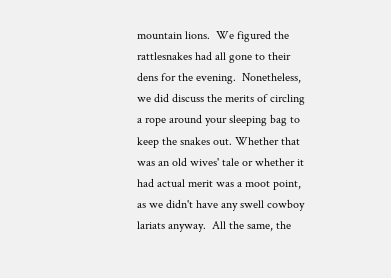mountain lions.  We figured the rattlesnakes had all gone to their dens for the evening.  Nonetheless, we did discuss the merits of circling a rope around your sleeping bag to keep the snakes out. Whether that was an old wives' tale or whether it had actual merit was a moot point, as we didn't have any swell cowboy lariats anyway.  All the same, the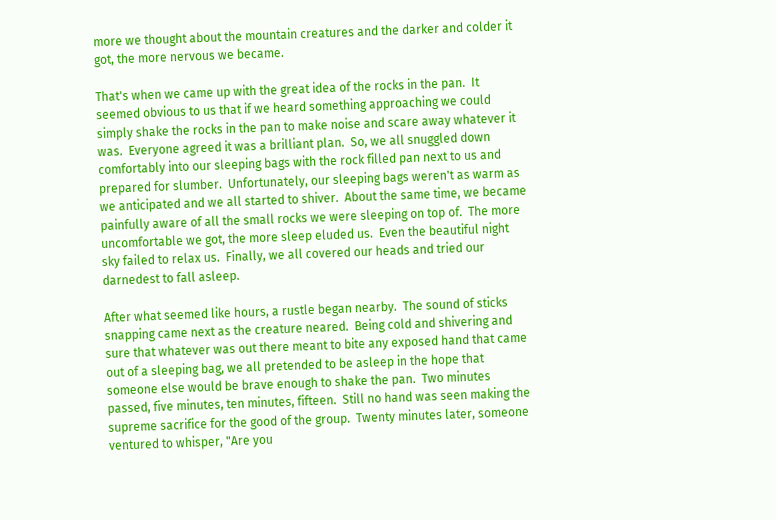more we thought about the mountain creatures and the darker and colder it got, the more nervous we became.

That's when we came up with the great idea of the rocks in the pan.  It seemed obvious to us that if we heard something approaching we could simply shake the rocks in the pan to make noise and scare away whatever it was.  Everyone agreed it was a brilliant plan.  So, we all snuggled down comfortably into our sleeping bags with the rock filled pan next to us and prepared for slumber.  Unfortunately, our sleeping bags weren't as warm as we anticipated and we all started to shiver.  About the same time, we became painfully aware of all the small rocks we were sleeping on top of.  The more uncomfortable we got, the more sleep eluded us.  Even the beautiful night sky failed to relax us.  Finally, we all covered our heads and tried our darnedest to fall asleep.

After what seemed like hours, a rustle began nearby.  The sound of sticks snapping came next as the creature neared.  Being cold and shivering and sure that whatever was out there meant to bite any exposed hand that came out of a sleeping bag, we all pretended to be asleep in the hope that someone else would be brave enough to shake the pan.  Two minutes passed, five minutes, ten minutes, fifteen.  Still no hand was seen making the supreme sacrifice for the good of the group.  Twenty minutes later, someone ventured to whisper, "Are you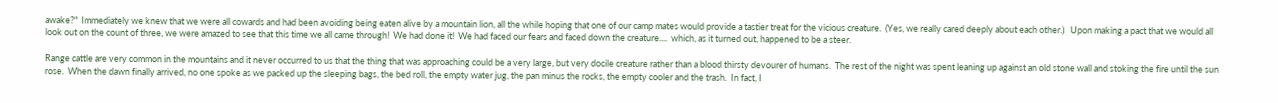awake?"  Immediately we knew that we were all cowards and had been avoiding being eaten alive by a mountain lion, all the while hoping that one of our camp mates would provide a tastier treat for the vicious creature.  (Yes, we really cared deeply about each other.)   Upon making a pact that we would all look out on the count of three, we were amazed to see that this time we all came through!  We had done it!  We had faced our fears and faced down the creature....  which, as it turned out, happened to be a steer.

Range cattle are very common in the mountains and it never occurred to us that the thing that was approaching could be a very large, but very docile creature rather than a blood thirsty devourer of humans.  The rest of the night was spent leaning up against an old stone wall and stoking the fire until the sun rose.  When the dawn finally arrived, no one spoke as we packed up the sleeping bags, the bed roll, the empty water jug, the pan minus the rocks, the empty cooler and the trash.  In fact, I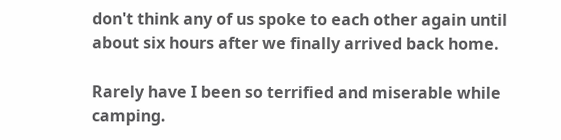don't think any of us spoke to each other again until about six hours after we finally arrived back home.

Rarely have I been so terrified and miserable while camping.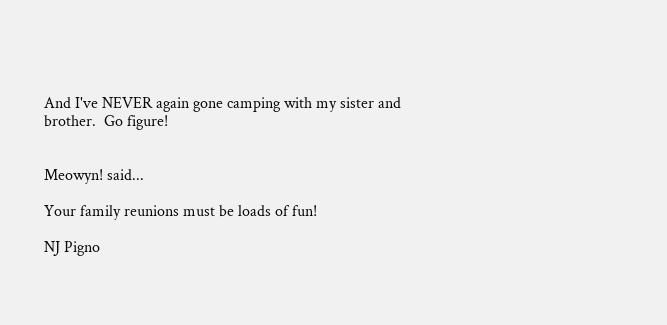And I've NEVER again gone camping with my sister and brother.  Go figure!


Meowyn! said...

Your family reunions must be loads of fun!

NJ Pigno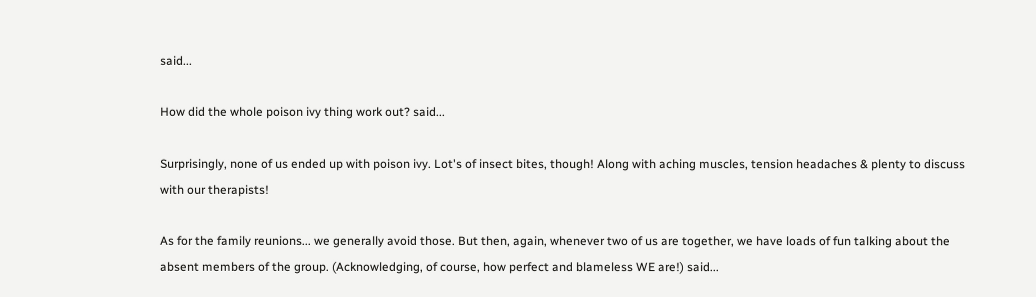said...

How did the whole poison ivy thing work out? said...

Surprisingly, none of us ended up with poison ivy. Lot's of insect bites, though! Along with aching muscles, tension headaches & plenty to discuss with our therapists!

As for the family reunions... we generally avoid those. But then, again, whenever two of us are together, we have loads of fun talking about the absent members of the group. (Acknowledging, of course, how perfect and blameless WE are!) said...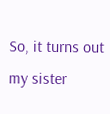So, it turns out my sister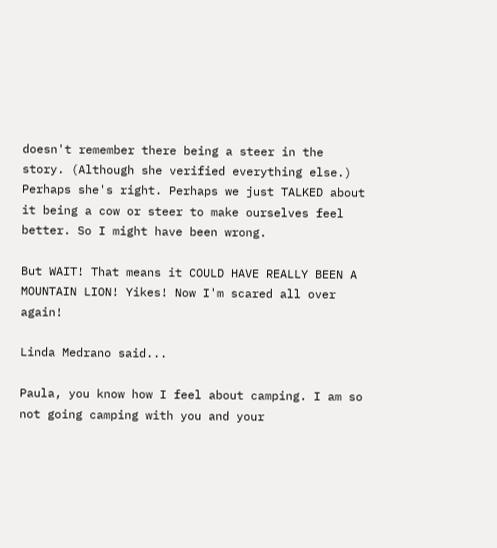doesn't remember there being a steer in the story. (Although she verified everything else.) Perhaps she's right. Perhaps we just TALKED about it being a cow or steer to make ourselves feel better. So I might have been wrong.

But WAIT! That means it COULD HAVE REALLY BEEN A MOUNTAIN LION! Yikes! Now I'm scared all over again!

Linda Medrano said...

Paula, you know how I feel about camping. I am so not going camping with you and your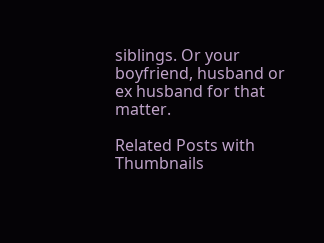siblings. Or your boyfriend, husband or ex husband for that matter.

Related Posts with Thumbnails